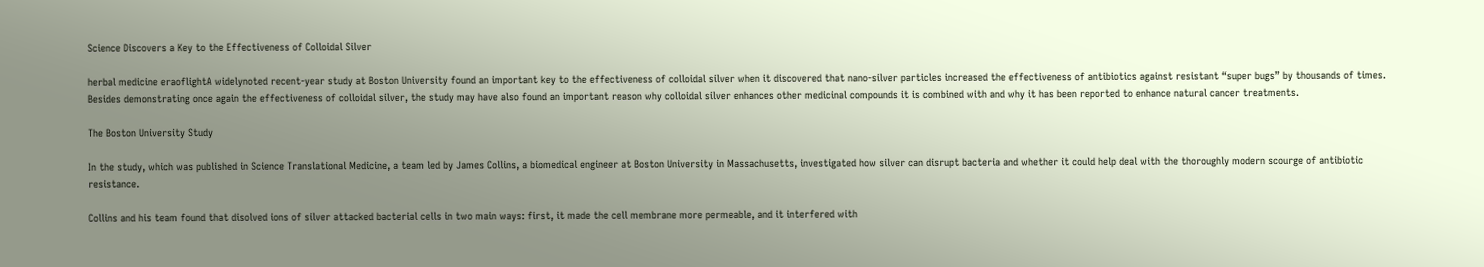Science Discovers a Key to the Effectiveness of Colloidal Silver

herbal medicine eraoflightA widelynoted recent-year study at Boston University found an important key to the effectiveness of colloidal silver when it discovered that nano-silver particles increased the effectiveness of antibiotics against resistant “super bugs” by thousands of times. Besides demonstrating once again the effectiveness of colloidal silver, the study may have also found an important reason why colloidal silver enhances other medicinal compounds it is combined with and why it has been reported to enhance natural cancer treatments.

The Boston University Study

In the study, which was published in Science Translational Medicine, a team led by James Collins, a biomedical engineer at Boston University in Massachusetts, investigated how silver can disrupt bacteria and whether it could help deal with the thoroughly modern scourge of antibiotic resistance.

Collins and his team found that disolved ions of silver attacked bacterial cells in two main ways: first, it made the cell membrane more permeable, and it interfered with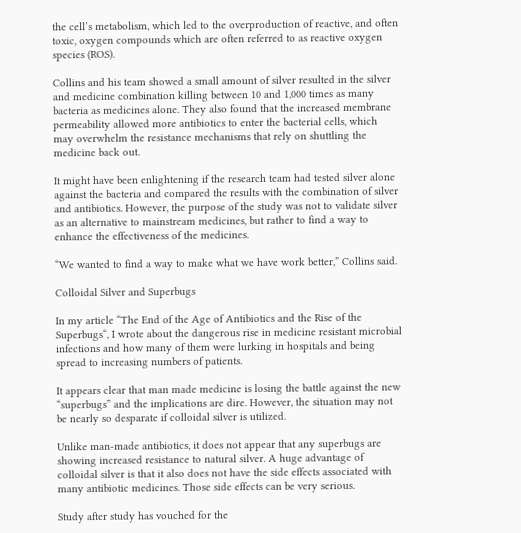the cell’s metabolism, which led to the overproduction of reactive, and often toxic, oxygen compounds which are often referred to as reactive oxygen species (ROS).

Collins and his team showed a small amount of silver resulted in the silver and medicine combination killing between 10 and 1,000 times as many bacteria as medicines alone. They also found that the increased membrane permeability allowed more antibiotics to enter the bacterial cells, which may overwhelm the resistance mechanisms that rely on shuttling the medicine back out.

It might have been enlightening if the research team had tested silver alone against the bacteria and compared the results with the combination of silver and antibiotics. However, the purpose of the study was not to validate silver as an alternative to mainstream medicines, but rather to find a way to enhance the effectiveness of the medicines.

“We wanted to find a way to make what we have work better,” Collins said.

Colloidal Silver and Superbugs

In my article “The End of the Age of Antibiotics and the Rise of the Superbugs“, I wrote about the dangerous rise in medicine resistant microbial infections and how many of them were lurking in hospitals and being spread to increasing numbers of patients.

It appears clear that man made medicine is losing the battle against the new “superbugs” and the implications are dire. However, the situation may not be nearly so desparate if colloidal silver is utilized.

Unlike man-made antibiotics, it does not appear that any superbugs are showing increased resistance to natural silver. A huge advantage of colloidal silver is that it also does not have the side effects associated with many antibiotic medicines. Those side effects can be very serious.

Study after study has vouched for the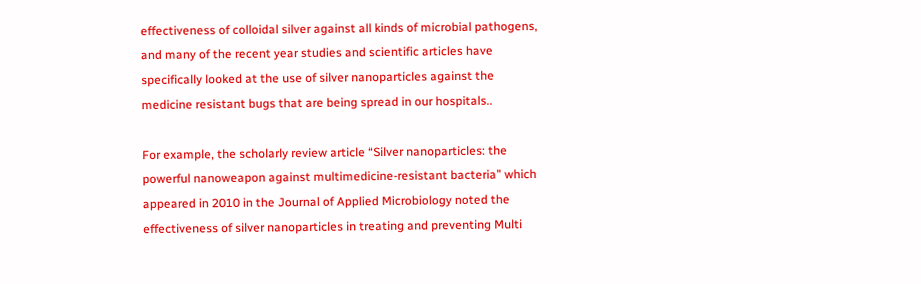effectiveness of colloidal silver against all kinds of microbial pathogens, and many of the recent year studies and scientific articles have specifically looked at the use of silver nanoparticles against the medicine resistant bugs that are being spread in our hospitals..

For example, the scholarly review article “Silver nanoparticles: the powerful nanoweapon against multimedicine-resistant bacteria” which appeared in 2010 in the Journal of Applied Microbiology noted the effectiveness of silver nanoparticles in treating and preventing Multi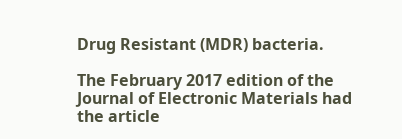Drug Resistant (MDR) bacteria.

The February 2017 edition of the Journal of Electronic Materials had the article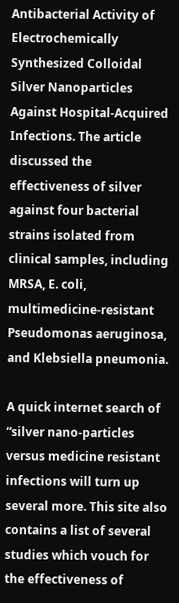Antibacterial Activity of Electrochemically Synthesized Colloidal Silver Nanoparticles Against Hospital-Acquired Infections. The article discussed the effectiveness of silver against four bacterial strains isolated from clinical samples, including MRSA, E. coli, multimedicine-resistant Pseudomonas aeruginosa, and Klebsiella pneumonia.

A quick internet search of “silver nano-particles versus medicine resistant infections will turn up several more. This site also contains a list of several studies which vouch for the effectiveness of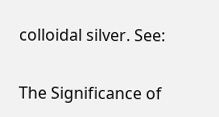colloidal silver. See:

The Significance of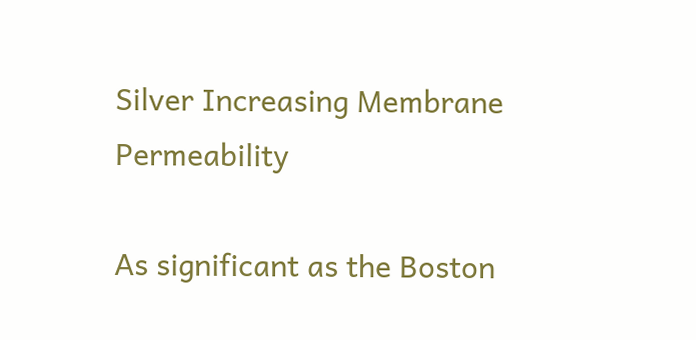Silver Increasing Membrane Permeability

As significant as the Boston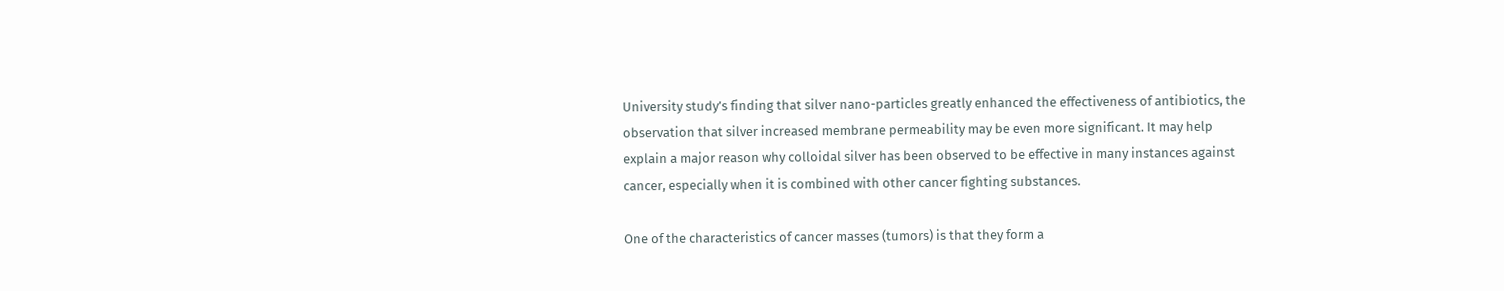University study’s finding that silver nano-particles greatly enhanced the effectiveness of antibiotics, the observation that silver increased membrane permeability may be even more significant. It may help explain a major reason why colloidal silver has been observed to be effective in many instances against cancer, especially when it is combined with other cancer fighting substances.

One of the characteristics of cancer masses (tumors) is that they form a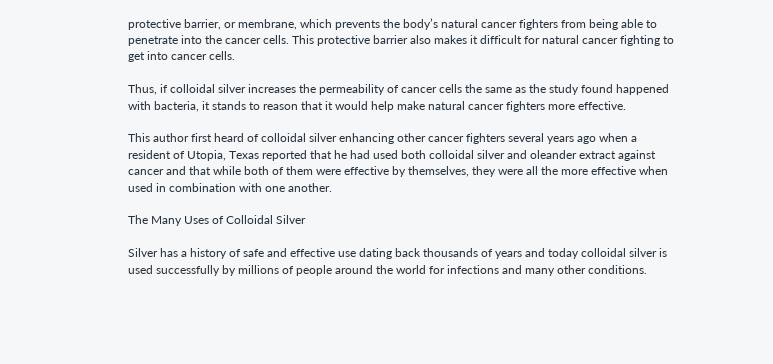protective barrier, or membrane, which prevents the body’s natural cancer fighters from being able to penetrate into the cancer cells. This protective barrier also makes it difficult for natural cancer fighting to get into cancer cells.

Thus, if colloidal silver increases the permeability of cancer cells the same as the study found happened with bacteria, it stands to reason that it would help make natural cancer fighters more effective.

This author first heard of colloidal silver enhancing other cancer fighters several years ago when a resident of Utopia, Texas reported that he had used both colloidal silver and oleander extract against cancer and that while both of them were effective by themselves, they were all the more effective when used in combination with one another.

The Many Uses of Colloidal Silver

Silver has a history of safe and effective use dating back thousands of years and today colloidal silver is used successfully by millions of people around the world for infections and many other conditions.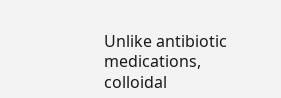Unlike antibiotic medications, colloidal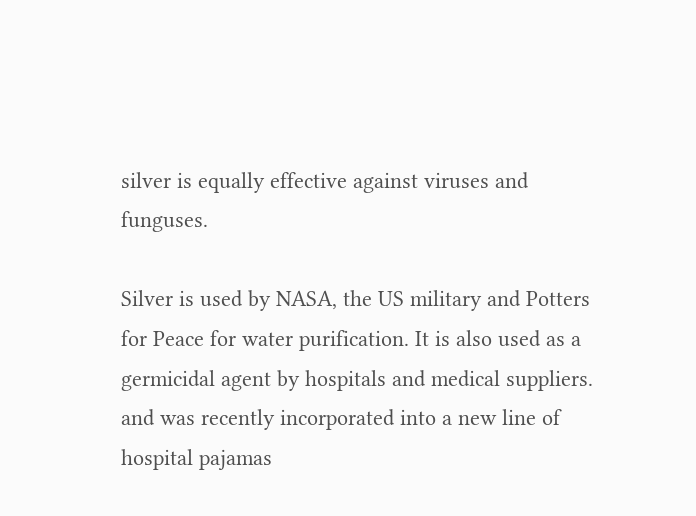silver is equally effective against viruses and funguses.

Silver is used by NASA, the US military and Potters for Peace for water purification. It is also used as a germicidal agent by hospitals and medical suppliers. and was recently incorporated into a new line of hospital pajamas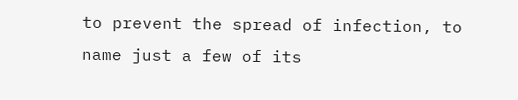to prevent the spread of infection, to name just a few of its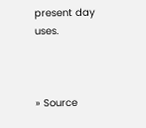present day uses.



» Source